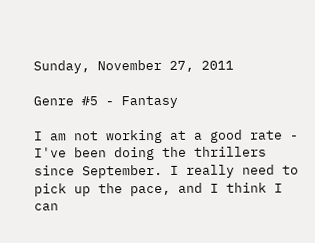Sunday, November 27, 2011

Genre #5 - Fantasy

I am not working at a good rate - I've been doing the thrillers since September. I really need to pick up the pace, and I think I can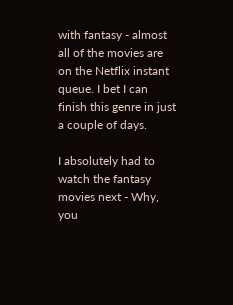with fantasy - almost all of the movies are on the Netflix instant queue. I bet I can finish this genre in just a couple of days.

I absolutely had to watch the fantasy movies next - Why, you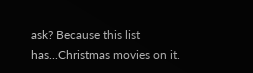ask? Because this list has...Christmas movies on it.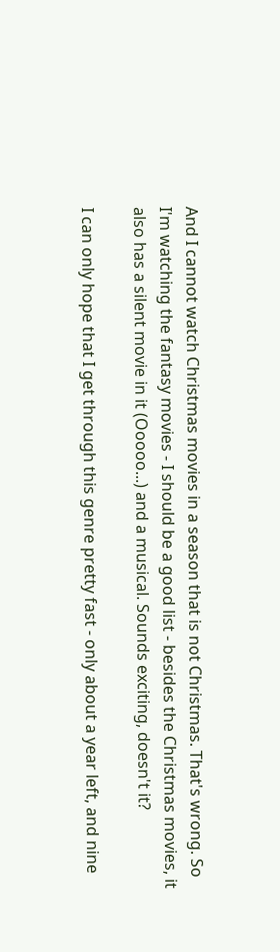And I cannot watch Christmas movies in a season that is not Christmas. That's wrong. So I'm watching the fantasy movies - I should be a good list - besides the Christmas movies, it also has a silent movie in it (Ooooo...) and a musical. Sounds exciting, doesn't it?

I can only hope that I get through this genre pretty fast - only about a year left, and nine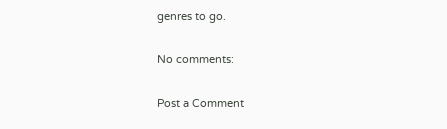genres to go.

No comments:

Post a Comment